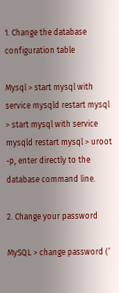1. Change the database configuration table

Mysql > start mysql with service mysqld restart mysql > start mysql with service mysqld restart mysql > uroot -p, enter directly to the database command line.

2. Change your password

MySQL > change password (‘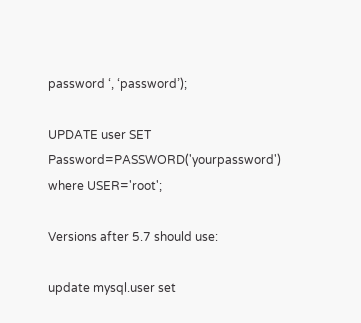password ‘, ‘password’);

UPDATE user SET Password=PASSWORD('yourpassword') where USER='root';

Versions after 5.7 should use:

update mysql.user set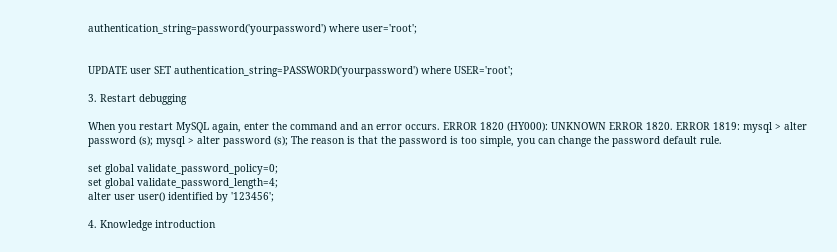authentication_string=password('yourpassword') where user='root';


UPDATE user SET authentication_string=PASSWORD('yourpassword') where USER='root';

3. Restart debugging

When you restart MySQL again, enter the command and an error occurs. ERROR 1820 (HY000): UNKNOWN ERROR 1820. ERROR 1819: mysql > alter password (s); mysql > alter password (s); The reason is that the password is too simple, you can change the password default rule.

set global validate_password_policy=0;
set global validate_password_length=4;
alter user user() identified by '123456';

4. Knowledge introduction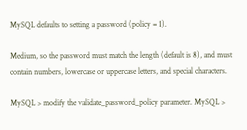MySQL defaults to setting a password (policy = 1).

Medium, so the password must match the length (default is 8), and must contain numbers, lowercase or uppercase letters, and special characters.

MySQL > modify the validate_password_policy parameter. MySQL >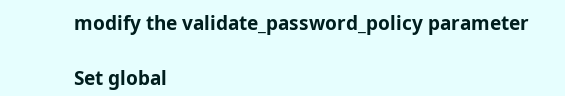modify the validate_password_policy parameter

Set global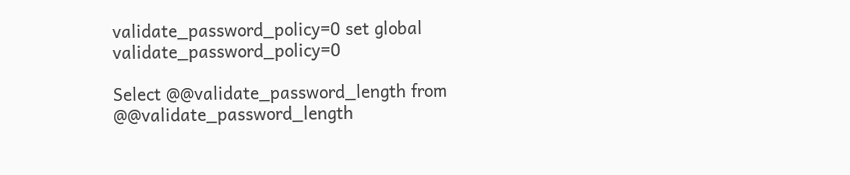validate_password_policy=0 set global validate_password_policy=0

Select @@validate_password_length from @@validate_password_length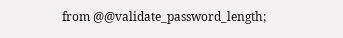from @@validate_password_length;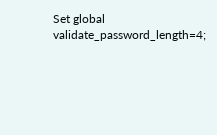Set global validate_password_length=4;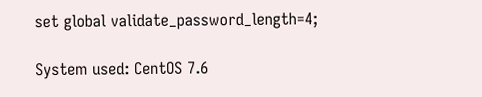set global validate_password_length=4;

System used: CentOS 7.6